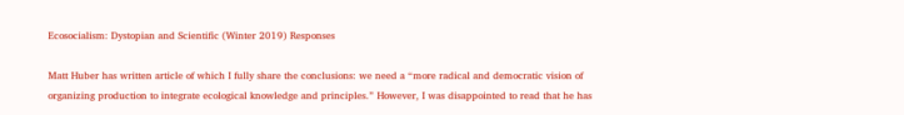Ecosocialism: Dystopian and Scientific (Winter 2019) Responses

Matt Huber has written article of which I fully share the conclusions: we need a “more radical and democratic vision of organizing production to integrate ecological knowledge and principles.” However, I was disappointed to read that he has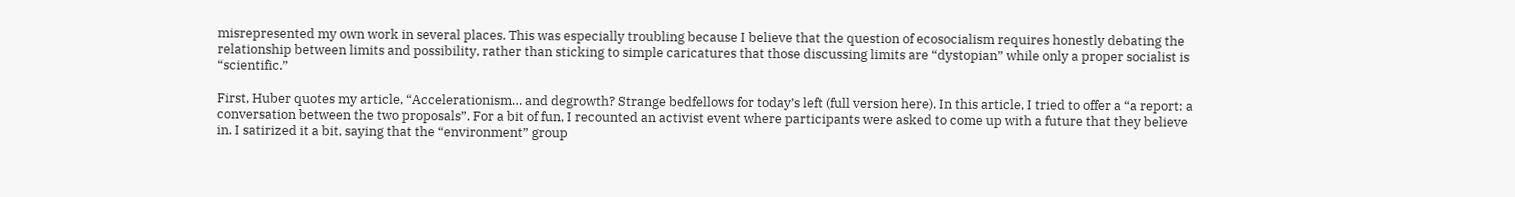misrepresented my own work in several places. This was especially troubling because I believe that the question of ecosocialism requires honestly debating the relationship between limits and possibility, rather than sticking to simple caricatures that those discussing limits are “dystopian” while only a proper socialist is “scientific.”

First, Huber quotes my article, “Accelerationism… and degrowth? Strange bedfellows for today’s left (full version here). In this article, I tried to offer a “a report: a conversation between the two proposals”. For a bit of fun, I recounted an activist event where participants were asked to come up with a future that they believe in. I satirized it a bit, saying that the “environment” group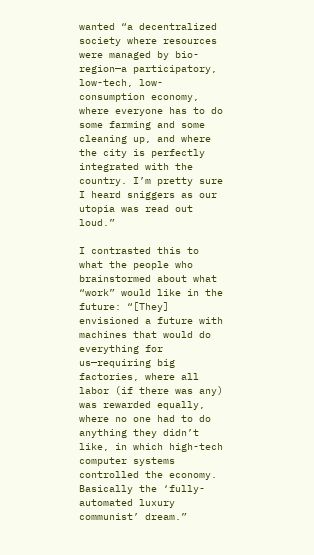wanted “a decentralized society where resources were managed by bio-region—a participatory, low-tech, low-consumption economy, where everyone has to do some farming and some cleaning up, and where the city is perfectly integrated with the country. I’m pretty sure I heard sniggers as our utopia was read out loud.”

I contrasted this to what the people who brainstormed about what “work” would like in the future: “[They] envisioned a future with machines that would do everything for us—requiring big factories, where all labor (if there was any) was rewarded equally, where no one had to do anything they didn’t like, in which high-tech computer systems controlled the economy. Basically the ‘fully-automated luxury communist’ dream.”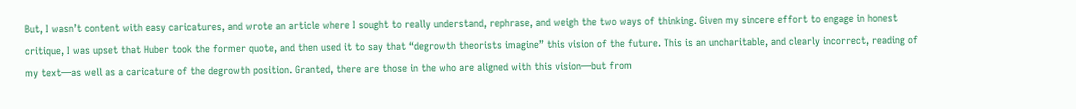But, I wasn’t content with easy caricatures, and wrote an article where I sought to really understand, rephrase, and weigh the two ways of thinking. Given my sincere effort to engage in honest critique, I was upset that Huber took the former quote, and then used it to say that “degrowth theorists imagine” this vision of the future. This is an uncharitable, and clearly incorrect, reading of my text—as well as a caricature of the degrowth position. Granted, there are those in the who are aligned with this vision—but from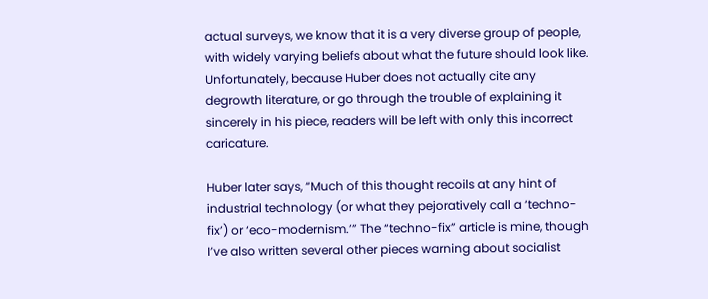actual surveys, we know that it is a very diverse group of people, with widely varying beliefs about what the future should look like. Unfortunately, because Huber does not actually cite any degrowth literature, or go through the trouble of explaining it sincerely in his piece, readers will be left with only this incorrect caricature.

Huber later says, “Much of this thought recoils at any hint of industrial technology (or what they pejoratively call a ‘techno-fix’) or ‘eco-modernism.’” The “techno-fix” article is mine, though I’ve also written several other pieces warning about socialist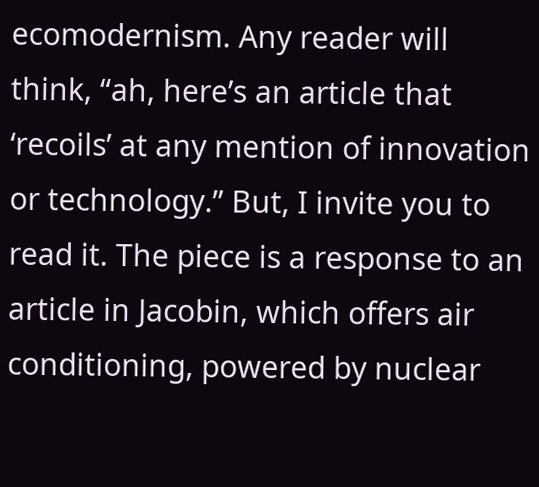ecomodernism. Any reader will think, “ah, here’s an article that ‘recoils’ at any mention of innovation or technology.” But, I invite you to read it. The piece is a response to an article in Jacobin, which offers air conditioning, powered by nuclear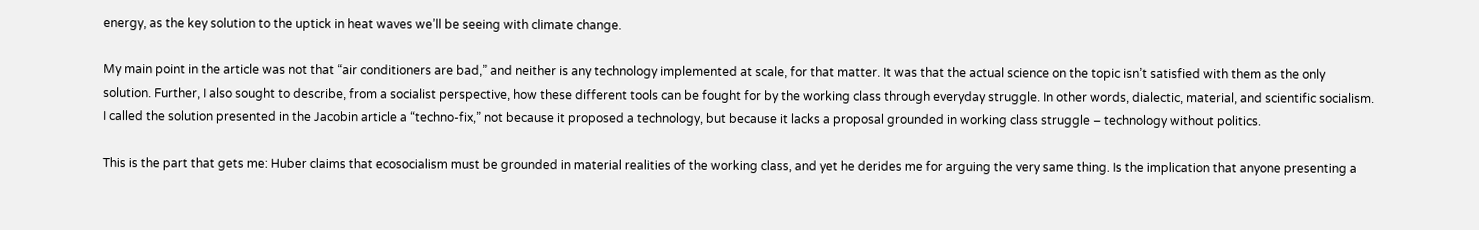energy, as the key solution to the uptick in heat waves we’ll be seeing with climate change.

My main point in the article was not that “air conditioners are bad,” and neither is any technology implemented at scale, for that matter. It was that the actual science on the topic isn’t satisfied with them as the only solution. Further, I also sought to describe, from a socialist perspective, how these different tools can be fought for by the working class through everyday struggle. In other words, dialectic, material, and scientific socialism. I called the solution presented in the Jacobin article a “techno-fix,” not because it proposed a technology, but because it lacks a proposal grounded in working class struggle – technology without politics.

This is the part that gets me: Huber claims that ecosocialism must be grounded in material realities of the working class, and yet he derides me for arguing the very same thing. Is the implication that anyone presenting a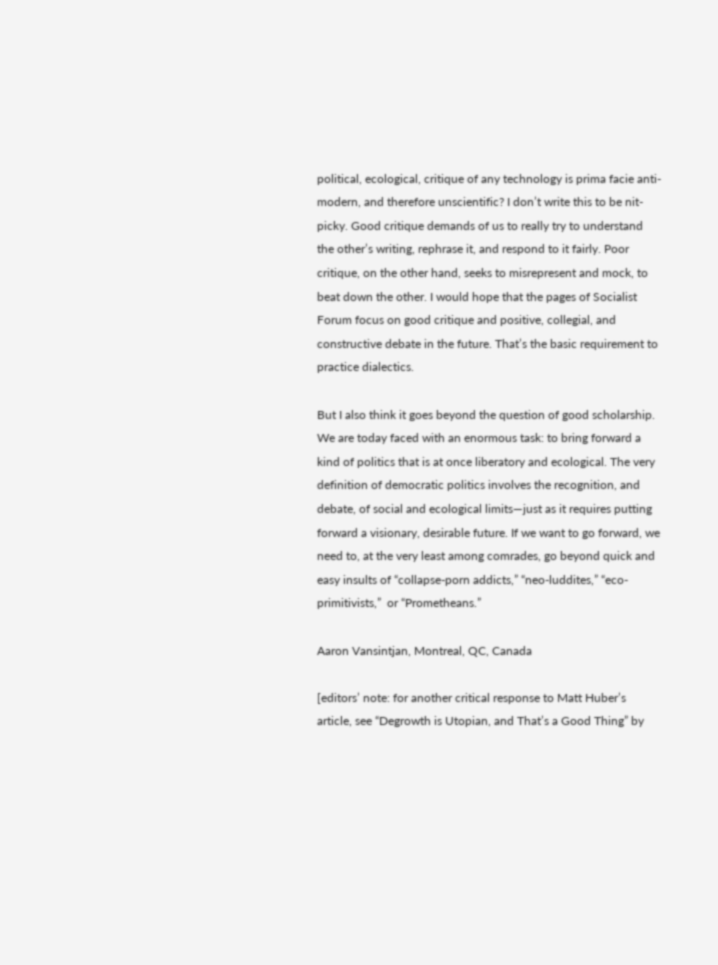political, ecological, critique of any technology is prima facie anti-modern, and therefore unscientific? I don’t write this to be nit-picky. Good critique demands of us to really try to understand the other’s writing, rephrase it, and respond to it fairly. Poor critique, on the other hand, seeks to misrepresent and mock, to beat down the other. I would hope that the pages of Socialist Forum focus on good critique and positive, collegial, and constructive debate in the future. That’s the basic requirement to practice dialectics.

But I also think it goes beyond the question of good scholarship. We are today faced with an enormous task: to bring forward a kind of politics that is at once liberatory and ecological. The very definition of democratic politics involves the recognition, and debate, of social and ecological limits—just as it requires putting forward a visionary, desirable future. If we want to go forward, we need to, at the very least among comrades, go beyond quick and easy insults of “collapse-porn addicts,” “neo-luddites,” “eco-primitivists,”  or “Prometheans.”

Aaron Vansintjan, Montreal, QC, Canada

[editors’ note: for another critical response to Matt Huber’s article, see “Degrowth is Utopian, and That’s a Good Thing” by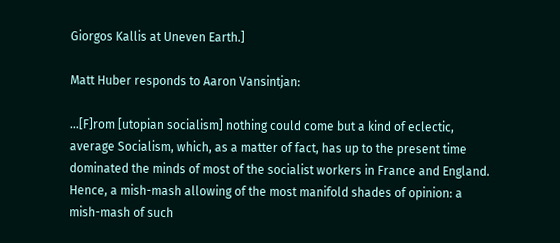Giorgos Kallis at Uneven Earth.]

Matt Huber responds to Aaron Vansintjan:

…[F]rom [utopian socialism] nothing could come but a kind of eclectic, average Socialism, which, as a matter of fact, has up to the present time dominated the minds of most of the socialist workers in France and England. Hence, a mish-mash allowing of the most manifold shades of opinion: a mish-mash of such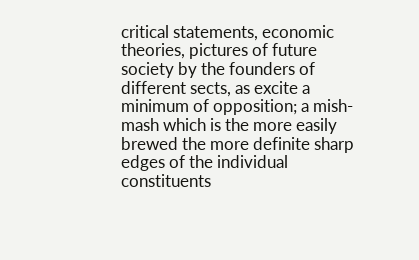critical statements, economic theories, pictures of future society by the founders of different sects, as excite a minimum of opposition; a mish-mash which is the more easily brewed the more definite sharp edges of the individual constituents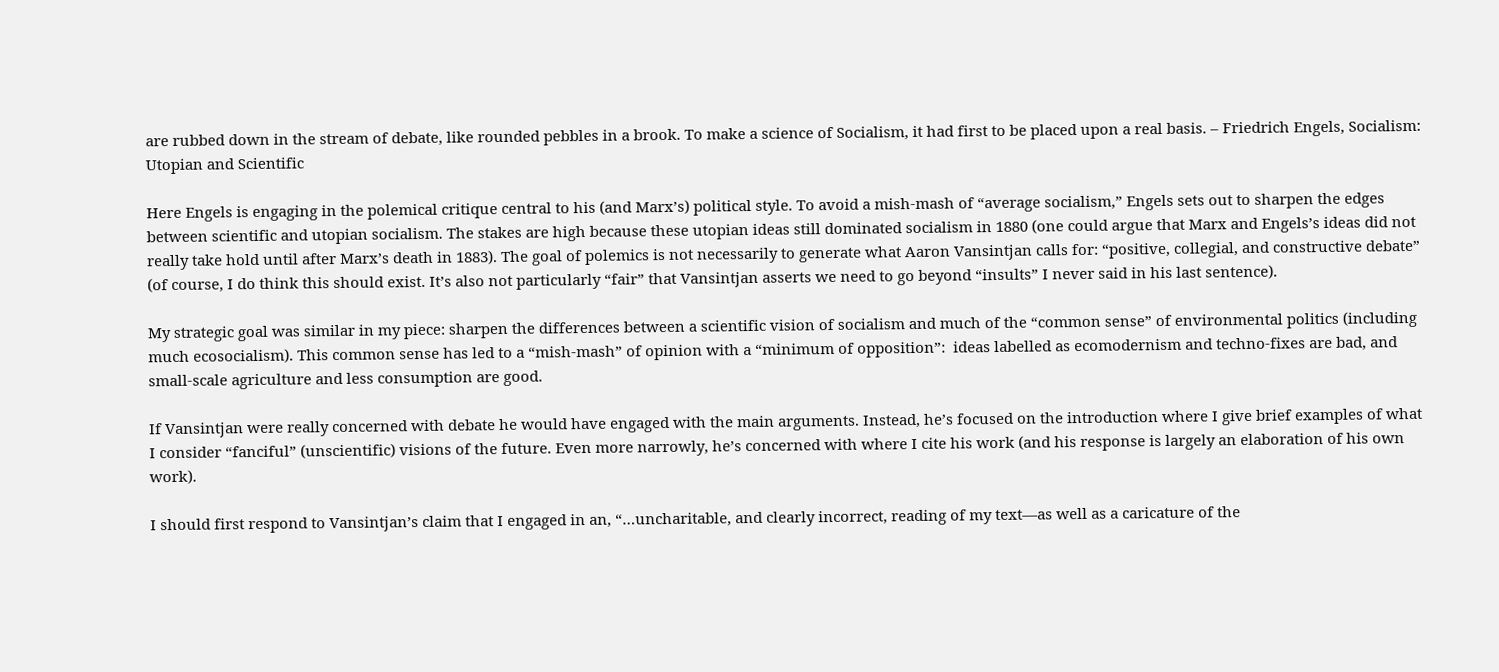are rubbed down in the stream of debate, like rounded pebbles in a brook. To make a science of Socialism, it had first to be placed upon a real basis. – Friedrich Engels, Socialism: Utopian and Scientific

Here Engels is engaging in the polemical critique central to his (and Marx’s) political style. To avoid a mish-mash of “average socialism,” Engels sets out to sharpen the edges between scientific and utopian socialism. The stakes are high because these utopian ideas still dominated socialism in 1880 (one could argue that Marx and Engels’s ideas did not really take hold until after Marx’s death in 1883). The goal of polemics is not necessarily to generate what Aaron Vansintjan calls for: “positive, collegial, and constructive debate” (of course, I do think this should exist. It’s also not particularly “fair” that Vansintjan asserts we need to go beyond “insults” I never said in his last sentence).

My strategic goal was similar in my piece: sharpen the differences between a scientific vision of socialism and much of the “common sense” of environmental politics (including much ecosocialism). This common sense has led to a “mish-mash” of opinion with a “minimum of opposition”:  ideas labelled as ecomodernism and techno-fixes are bad, and small-scale agriculture and less consumption are good.

If Vansintjan were really concerned with debate he would have engaged with the main arguments. Instead, he’s focused on the introduction where I give brief examples of what I consider “fanciful” (unscientific) visions of the future. Even more narrowly, he’s concerned with where I cite his work (and his response is largely an elaboration of his own work).

I should first respond to Vansintjan’s claim that I engaged in an, “…uncharitable, and clearly incorrect, reading of my text—as well as a caricature of the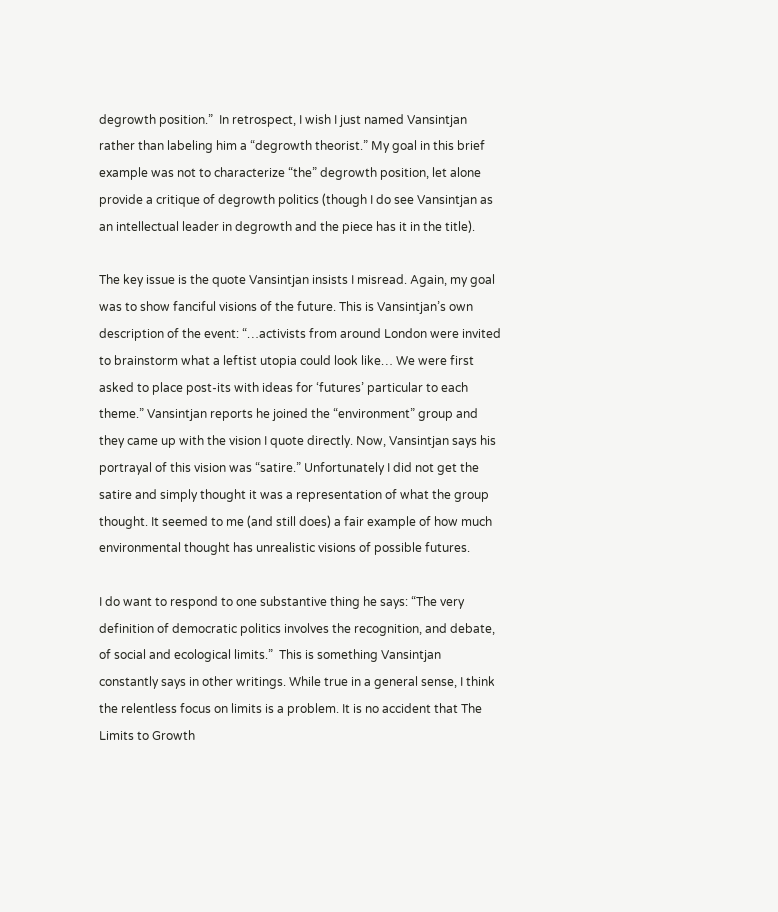degrowth position.”  In retrospect, I wish I just named Vansintjan rather than labeling him a “degrowth theorist.” My goal in this brief example was not to characterize “the” degrowth position, let alone provide a critique of degrowth politics (though I do see Vansintjan as an intellectual leader in degrowth and the piece has it in the title).

The key issue is the quote Vansintjan insists I misread. Again, my goal was to show fanciful visions of the future. This is Vansintjan’s own description of the event: “…activists from around London were invited to brainstorm what a leftist utopia could look like… We were first asked to place post-its with ideas for ‘futures’ particular to each theme.” Vansintjan reports he joined the “environment” group and they came up with the vision I quote directly. Now, Vansintjan says his portrayal of this vision was “satire.” Unfortunately I did not get the satire and simply thought it was a representation of what the group thought. It seemed to me (and still does) a fair example of how much environmental thought has unrealistic visions of possible futures.

I do want to respond to one substantive thing he says: “The very definition of democratic politics involves the recognition, and debate, of social and ecological limits.”  This is something Vansintjan constantly says in other writings. While true in a general sense, I think the relentless focus on limits is a problem. It is no accident that The Limits to Growth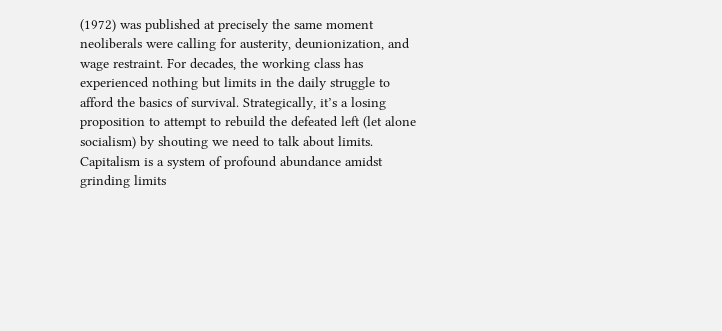(1972) was published at precisely the same moment neoliberals were calling for austerity, deunionization, and wage restraint. For decades, the working class has experienced nothing but limits in the daily struggle to afford the basics of survival. Strategically, it’s a losing proposition to attempt to rebuild the defeated left (let alone socialism) by shouting we need to talk about limits. Capitalism is a system of profound abundance amidst grinding limits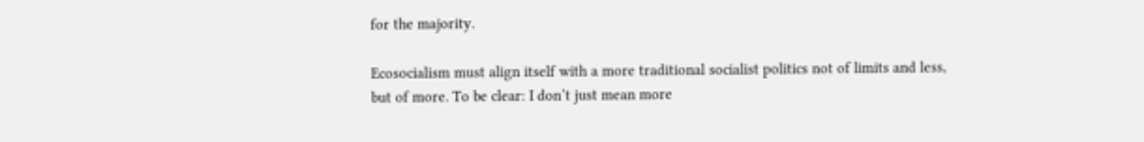for the majority.

Ecosocialism must align itself with a more traditional socialist politics not of limits and less, but of more. To be clear: I don’t just mean more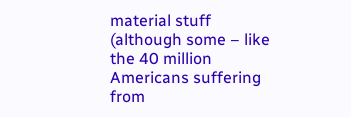material stuff (although some – like the 40 million Americans suffering from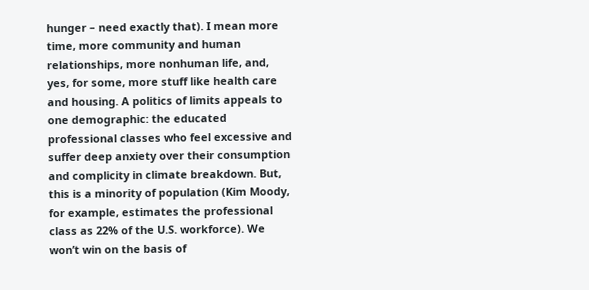hunger – need exactly that). I mean more time, more community and human relationships, more nonhuman life, and, yes, for some, more stuff like health care and housing. A politics of limits appeals to one demographic: the educated professional classes who feel excessive and suffer deep anxiety over their consumption and complicity in climate breakdown. But, this is a minority of population (Kim Moody, for example, estimates the professional class as 22% of the U.S. workforce). We won’t win on the basis of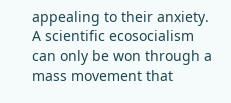appealing to their anxiety. A scientific ecosocialism can only be won through a mass movement that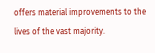offers material improvements to the lives of the vast majority.